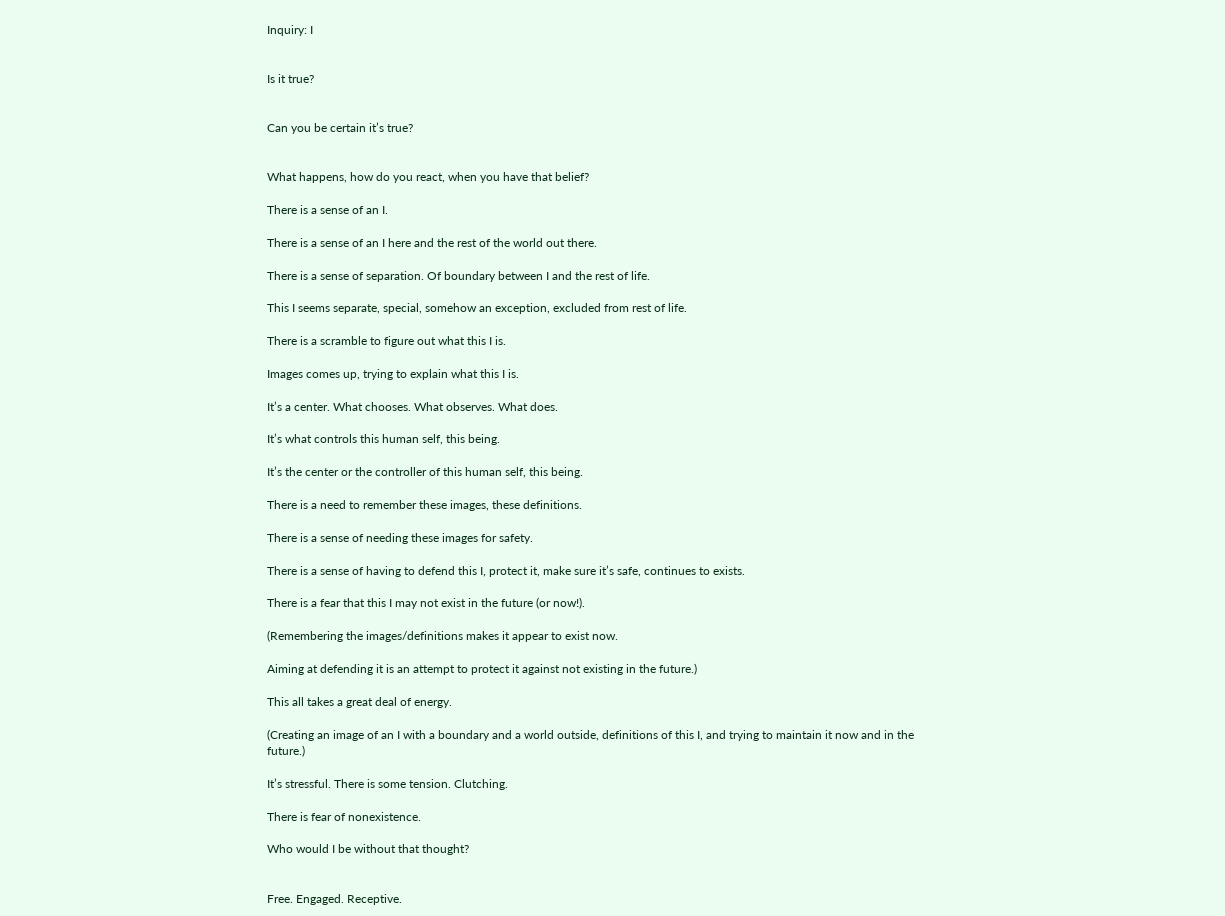Inquiry: I


Is it true?


Can you be certain it’s true?


What happens, how do you react, when you have that belief?

There is a sense of an I.

There is a sense of an I here and the rest of the world out there.

There is a sense of separation. Of boundary between I and the rest of life.

This I seems separate, special, somehow an exception, excluded from rest of life.

There is a scramble to figure out what this I is.

Images comes up, trying to explain what this I is.

It’s a center. What chooses. What observes. What does.

It’s what controls this human self, this being.

It’s the center or the controller of this human self, this being.

There is a need to remember these images, these definitions.

There is a sense of needing these images for safety.

There is a sense of having to defend this I, protect it, make sure it’s safe, continues to exists.

There is a fear that this I may not exist in the future (or now!).

(Remembering the images/definitions makes it appear to exist now.

Aiming at defending it is an attempt to protect it against not existing in the future.)

This all takes a great deal of energy.

(Creating an image of an I with a boundary and a world outside, definitions of this I, and trying to maintain it now and in the future.)

It’s stressful. There is some tension. Clutching.

There is fear of nonexistence.

Who would I be without that thought?


Free. Engaged. Receptive.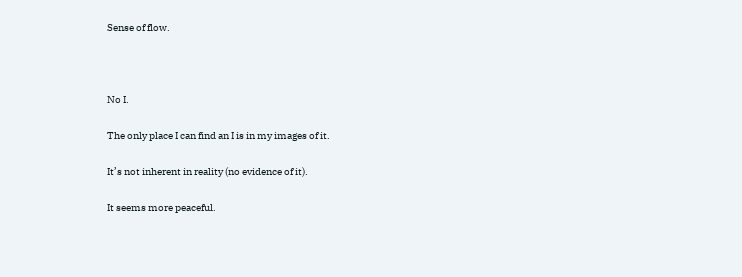Sense of flow.



No I.

The only place I can find an I is in my images of it.

It’s not inherent in reality (no evidence of it).

It seems more peaceful.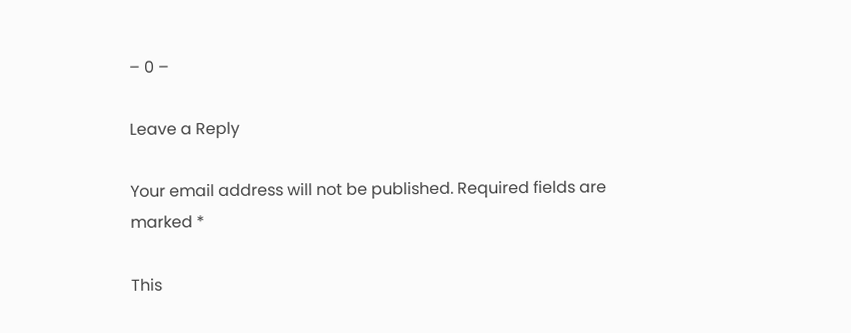– 0 –

Leave a Reply

Your email address will not be published. Required fields are marked *

This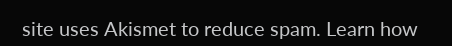site uses Akismet to reduce spam. Learn how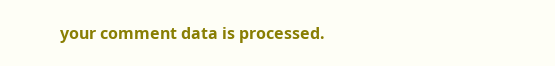your comment data is processed.